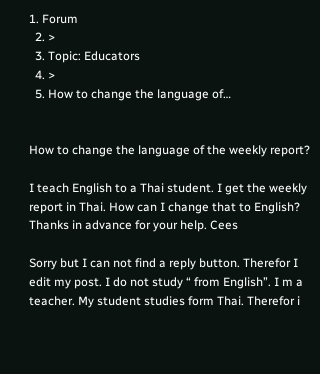1. Forum
  2. >
  3. Topic: Educators
  4. >
  5. How to change the language of…


How to change the language of the weekly report?

I teach English to a Thai student. I get the weekly report in Thai. How can I change that to English? Thanks in advance for your help. Cees

Sorry but I can not find a reply button. Therefor I edit my post. I do not study “ from English”. I m a teacher. My student studies form Thai. Therefor i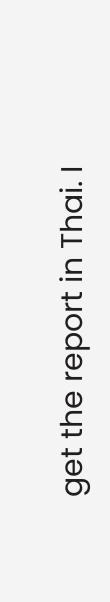get the report in Thai. I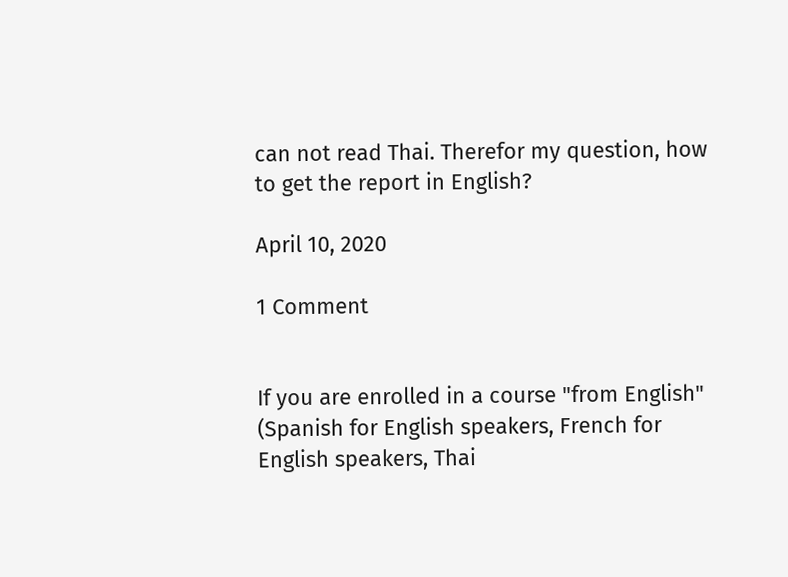can not read Thai. Therefor my question, how to get the report in English?

April 10, 2020

1 Comment


If you are enrolled in a course "from English" (Spanish for English speakers, French for English speakers, Thai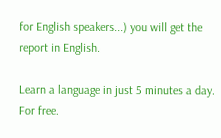for English speakers...) you will get the report in English.

Learn a language in just 5 minutes a day. For free.